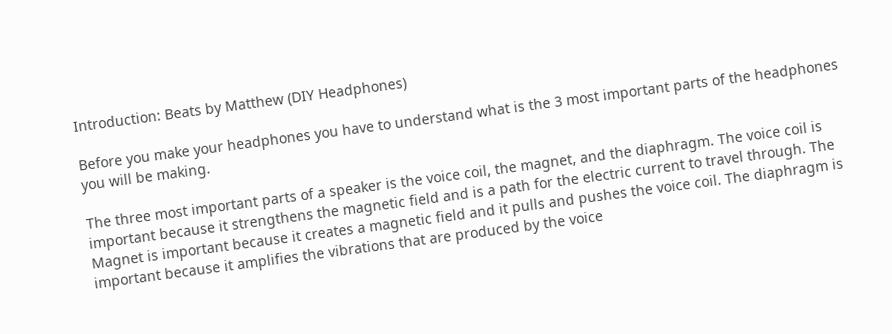Introduction: Beats by Matthew (DIY Headphones)

Before you make your headphones you have to understand what is the 3 most important parts of the headphones you will be making.

The three most important parts of a speaker is the voice coil, the magnet, and the diaphragm. The voice coil is important because it strengthens the magnetic field and is a path for the electric current to travel through. The Magnet is important because it creates a magnetic field and it pulls and pushes the voice coil. The diaphragm is important because it amplifies the vibrations that are produced by the voice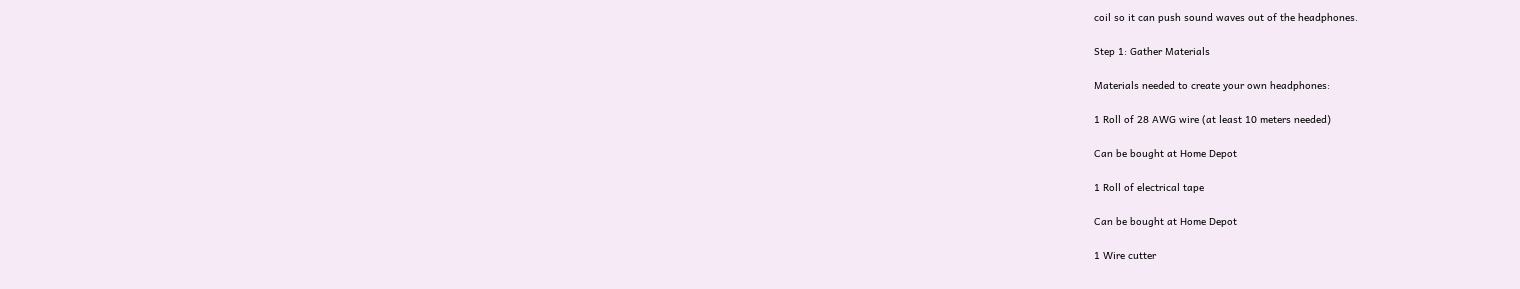coil so it can push sound waves out of the headphones.

Step 1: Gather Materials

Materials needed to create your own headphones:

1 Roll of 28 AWG wire (at least 10 meters needed)

Can be bought at Home Depot

1 Roll of electrical tape

Can be bought at Home Depot

1 Wire cutter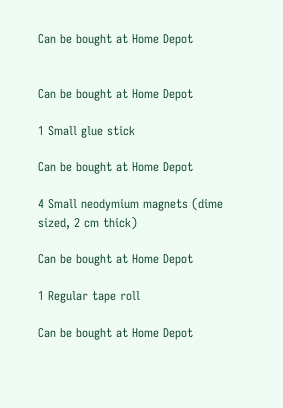Can be bought at Home Depot


Can be bought at Home Depot

1 Small glue stick

Can be bought at Home Depot

4 Small neodymium magnets (dime sized, 2 cm thick)

Can be bought at Home Depot

1 Regular tape roll

Can be bought at Home Depot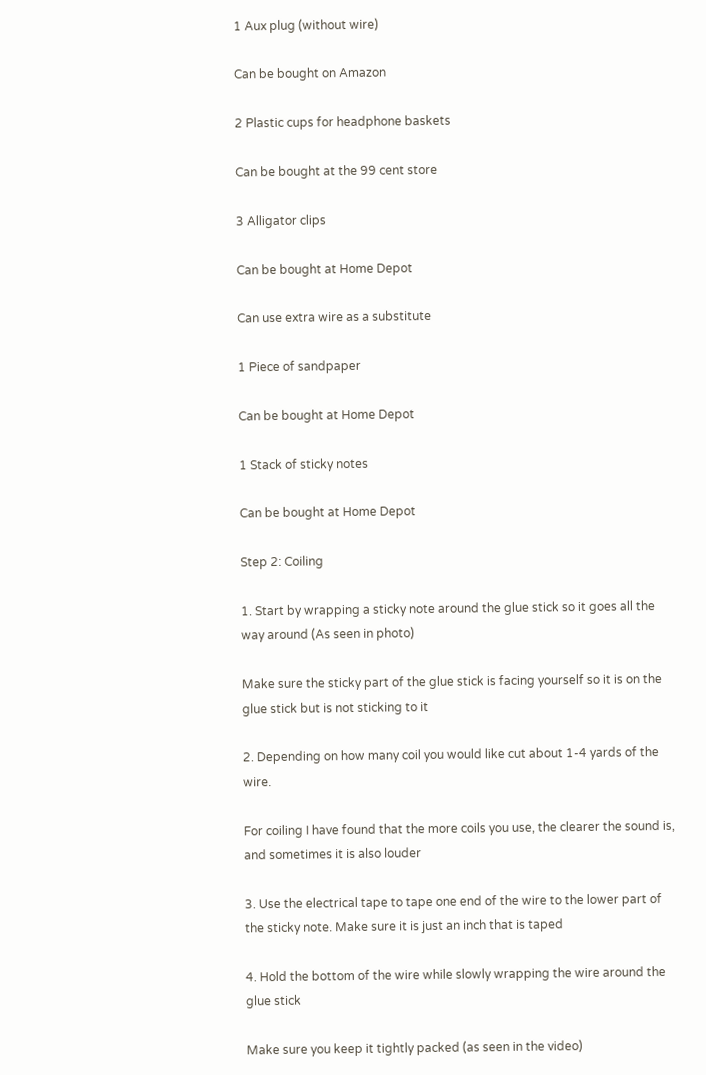1 Aux plug (without wire)

Can be bought on Amazon

2 Plastic cups for headphone baskets

Can be bought at the 99 cent store

3 Alligator clips

Can be bought at Home Depot

Can use extra wire as a substitute

1 Piece of sandpaper

Can be bought at Home Depot

1 Stack of sticky notes

Can be bought at Home Depot

Step 2: Coiling

1. Start by wrapping a sticky note around the glue stick so it goes all the way around (As seen in photo)

Make sure the sticky part of the glue stick is facing yourself so it is on the glue stick but is not sticking to it

2. Depending on how many coil you would like cut about 1-4 yards of the wire.

For coiling I have found that the more coils you use, the clearer the sound is, and sometimes it is also louder

3. Use the electrical tape to tape one end of the wire to the lower part of the sticky note. Make sure it is just an inch that is taped

4. Hold the bottom of the wire while slowly wrapping the wire around the glue stick

Make sure you keep it tightly packed (as seen in the video)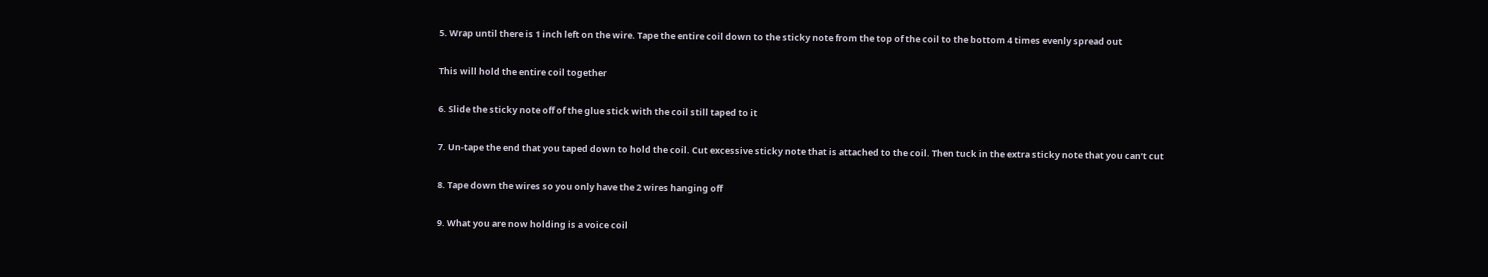5. Wrap until there is 1 inch left on the wire. Tape the entire coil down to the sticky note from the top of the coil to the bottom 4 times evenly spread out

This will hold the entire coil together

6. Slide the sticky note off of the glue stick with the coil still taped to it

7. Un-tape the end that you taped down to hold the coil. Cut excessive sticky note that is attached to the coil. Then tuck in the extra sticky note that you can’t cut

8. Tape down the wires so you only have the 2 wires hanging off

9. What you are now holding is a voice coil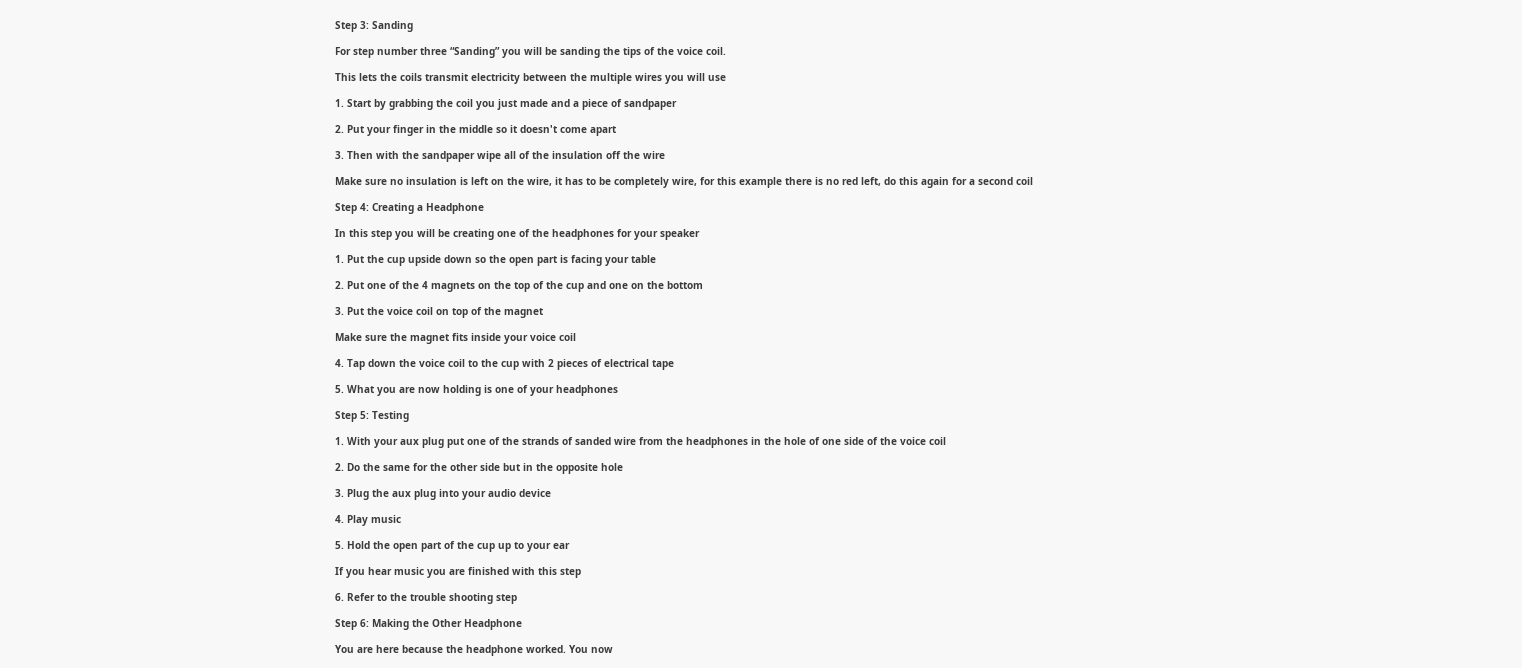Step 3: Sanding

For step number three “Sanding” you will be sanding the tips of the voice coil.

This lets the coils transmit electricity between the multiple wires you will use

1. Start by grabbing the coil you just made and a piece of sandpaper

2. Put your finger in the middle so it doesn't come apart

3. Then with the sandpaper wipe all of the insulation off the wire

Make sure no insulation is left on the wire, it has to be completely wire, for this example there is no red left, do this again for a second coil

Step 4: Creating a Headphone

In this step you will be creating one of the headphones for your speaker

1. Put the cup upside down so the open part is facing your table

2. Put one of the 4 magnets on the top of the cup and one on the bottom

3. Put the voice coil on top of the magnet

Make sure the magnet fits inside your voice coil

4. Tap down the voice coil to the cup with 2 pieces of electrical tape

5. What you are now holding is one of your headphones

Step 5: Testing

1. With your aux plug put one of the strands of sanded wire from the headphones in the hole of one side of the voice coil

2. Do the same for the other side but in the opposite hole

3. Plug the aux plug into your audio device

4. Play music

5. Hold the open part of the cup up to your ear

If you hear music you are finished with this step

6. Refer to the trouble shooting step

Step 6: Making the Other Headphone

You are here because the headphone worked. You now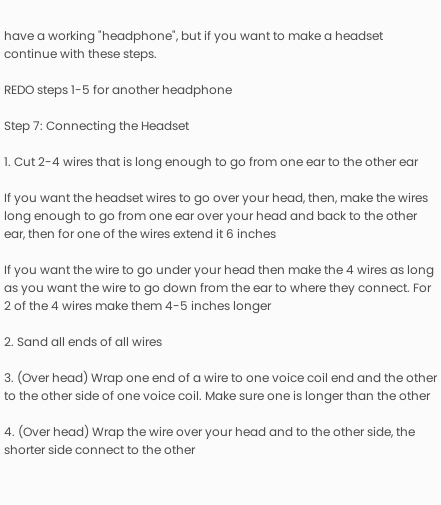have a working "headphone", but if you want to make a headset continue with these steps.

REDO steps 1-5 for another headphone

Step 7: Connecting the Headset

1. Cut 2-4 wires that is long enough to go from one ear to the other ear

If you want the headset wires to go over your head, then, make the wires long enough to go from one ear over your head and back to the other ear, then for one of the wires extend it 6 inches

If you want the wire to go under your head then make the 4 wires as long as you want the wire to go down from the ear to where they connect. For 2 of the 4 wires make them 4-5 inches longer

2. Sand all ends of all wires

3. (Over head) Wrap one end of a wire to one voice coil end and the other to the other side of one voice coil. Make sure one is longer than the other

4. (Over head) Wrap the wire over your head and to the other side, the shorter side connect to the other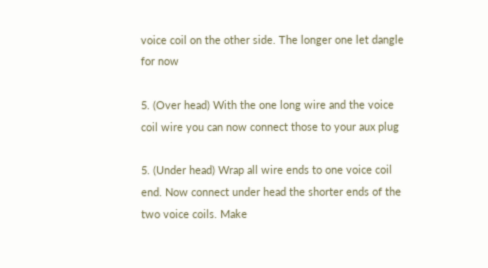voice coil on the other side. The longer one let dangle for now

5. (Over head) With the one long wire and the voice coil wire you can now connect those to your aux plug

5. (Under head) Wrap all wire ends to one voice coil end. Now connect under head the shorter ends of the two voice coils. Make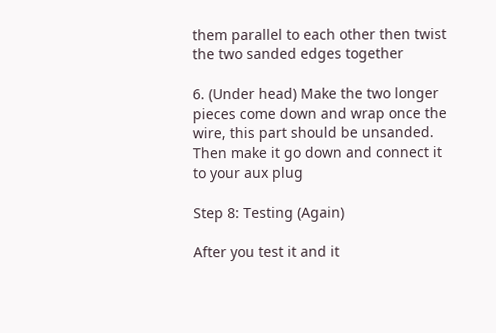them parallel to each other then twist the two sanded edges together

6. (Under head) Make the two longer pieces come down and wrap once the wire, this part should be unsanded. Then make it go down and connect it to your aux plug

Step 8: Testing (Again)

After you test it and it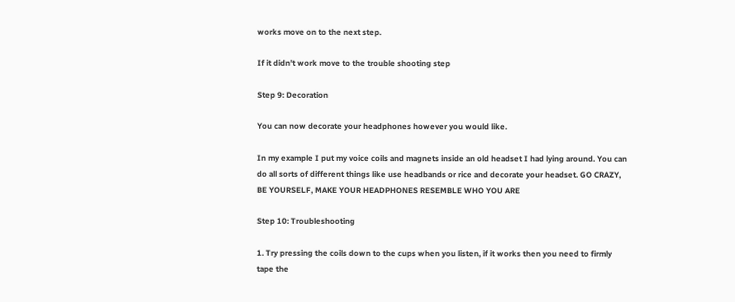works move on to the next step.

If it didn't work move to the trouble shooting step

Step 9: Decoration

You can now decorate your headphones however you would like.

In my example I put my voice coils and magnets inside an old headset I had lying around. You can do all sorts of different things like use headbands or rice and decorate your headset. GO CRAZY, BE YOURSELF, MAKE YOUR HEADPHONES RESEMBLE WHO YOU ARE

Step 10: Troubleshooting

1. Try pressing the coils down to the cups when you listen, if it works then you need to firmly tape the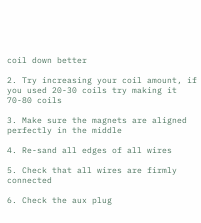coil down better

2. Try increasing your coil amount, if you used 20-30 coils try making it 70-80 coils

3. Make sure the magnets are aligned perfectly in the middle

4. Re-sand all edges of all wires

5. Check that all wires are firmly connected

6. Check the aux plug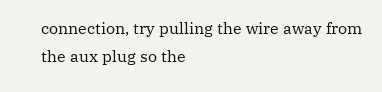connection, try pulling the wire away from the aux plug so the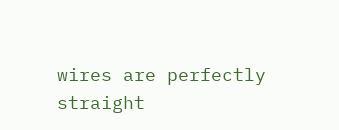wires are perfectly straight